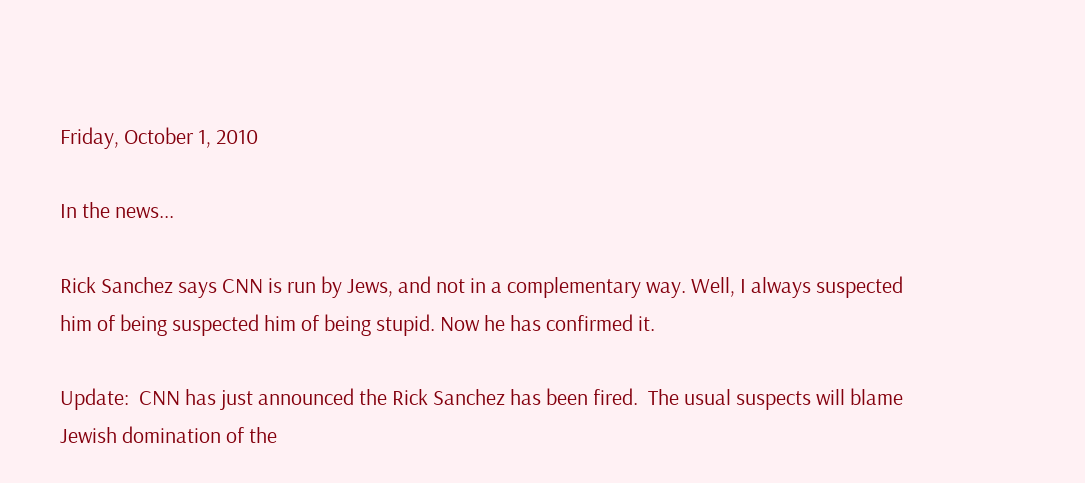Friday, October 1, 2010

In the news...

Rick Sanchez says CNN is run by Jews, and not in a complementary way. Well, I always suspected him of being suspected him of being stupid. Now he has confirmed it.

Update:  CNN has just announced the Rick Sanchez has been fired.  The usual suspects will blame Jewish domination of the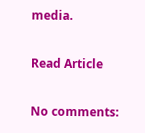media.

Read Article

No comments: